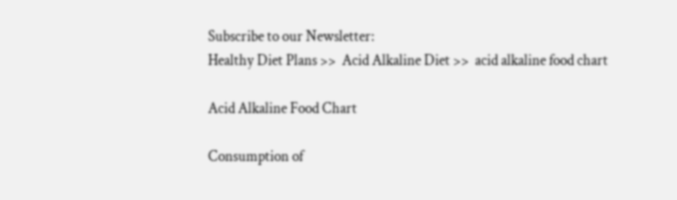Subscribe to our Newsletter:
Healthy Diet Plans >>  Acid Alkaline Diet >>  acid alkaline food chart

Acid Alkaline Food Chart

Consumption of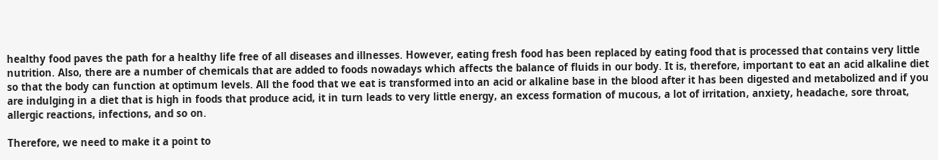healthy food paves the path for a healthy life free of all diseases and illnesses. However, eating fresh food has been replaced by eating food that is processed that contains very little nutrition. Also, there are a number of chemicals that are added to foods nowadays which affects the balance of fluids in our body. It is, therefore, important to eat an acid alkaline diet so that the body can function at optimum levels. All the food that we eat is transformed into an acid or alkaline base in the blood after it has been digested and metabolized and if you are indulging in a diet that is high in foods that produce acid, it in turn leads to very little energy, an excess formation of mucous, a lot of irritation, anxiety, headache, sore throat, allergic reactions, infections, and so on.

Therefore, we need to make it a point to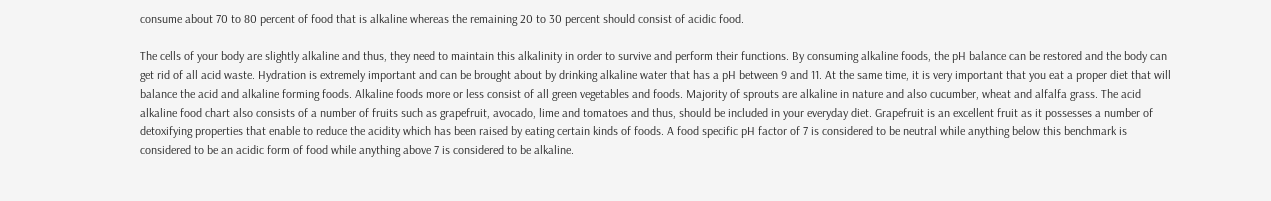consume about 70 to 80 percent of food that is alkaline whereas the remaining 20 to 30 percent should consist of acidic food.

The cells of your body are slightly alkaline and thus, they need to maintain this alkalinity in order to survive and perform their functions. By consuming alkaline foods, the pH balance can be restored and the body can get rid of all acid waste. Hydration is extremely important and can be brought about by drinking alkaline water that has a pH between 9 and 11. At the same time, it is very important that you eat a proper diet that will balance the acid and alkaline forming foods. Alkaline foods more or less consist of all green vegetables and foods. Majority of sprouts are alkaline in nature and also cucumber, wheat and alfalfa grass. The acid alkaline food chart also consists of a number of fruits such as grapefruit, avocado, lime and tomatoes and thus, should be included in your everyday diet. Grapefruit is an excellent fruit as it possesses a number of detoxifying properties that enable to reduce the acidity which has been raised by eating certain kinds of foods. A food specific pH factor of 7 is considered to be neutral while anything below this benchmark is considered to be an acidic form of food while anything above 7 is considered to be alkaline.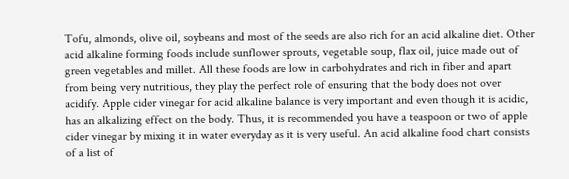Tofu, almonds, olive oil, soybeans and most of the seeds are also rich for an acid alkaline diet. Other acid alkaline forming foods include sunflower sprouts, vegetable soup, flax oil, juice made out of green vegetables and millet. All these foods are low in carbohydrates and rich in fiber and apart from being very nutritious, they play the perfect role of ensuring that the body does not over acidify. Apple cider vinegar for acid alkaline balance is very important and even though it is acidic, has an alkalizing effect on the body. Thus, it is recommended you have a teaspoon or two of apple cider vinegar by mixing it in water everyday as it is very useful. An acid alkaline food chart consists of a list of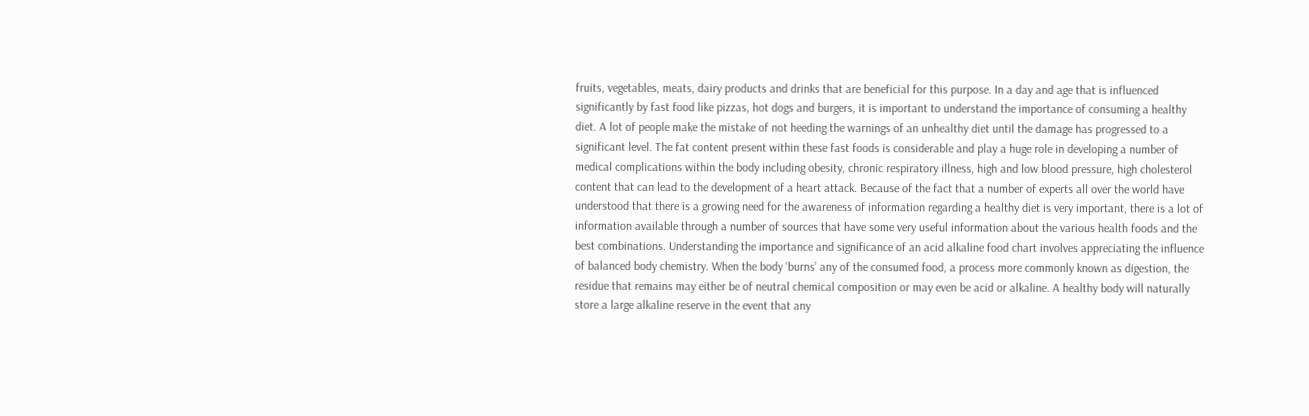fruits, vegetables, meats, dairy products and drinks that are beneficial for this purpose. In a day and age that is influenced significantly by fast food like pizzas, hot dogs and burgers, it is important to understand the importance of consuming a healthy diet. A lot of people make the mistake of not heeding the warnings of an unhealthy diet until the damage has progressed to a significant level. The fat content present within these fast foods is considerable and play a huge role in developing a number of medical complications within the body including obesity, chronic respiratory illness, high and low blood pressure, high cholesterol content that can lead to the development of a heart attack. Because of the fact that a number of experts all over the world have understood that there is a growing need for the awareness of information regarding a healthy diet is very important, there is a lot of information available through a number of sources that have some very useful information about the various health foods and the best combinations. Understanding the importance and significance of an acid alkaline food chart involves appreciating the influence of balanced body chemistry. When the body ‘burns’ any of the consumed food, a process more commonly known as digestion, the residue that remains may either be of neutral chemical composition or may even be acid or alkaline. A healthy body will naturally store a large alkaline reserve in the event that any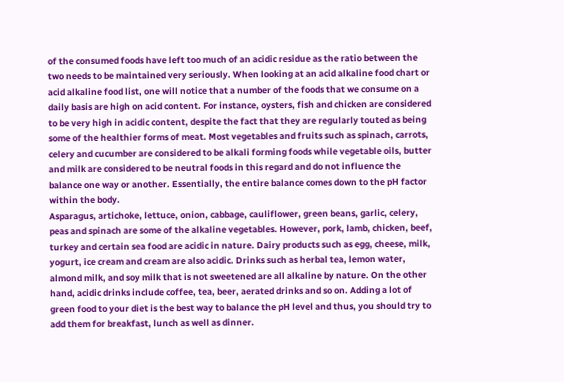of the consumed foods have left too much of an acidic residue as the ratio between the two needs to be maintained very seriously. When looking at an acid alkaline food chart or acid alkaline food list, one will notice that a number of the foods that we consume on a daily basis are high on acid content. For instance, oysters, fish and chicken are considered to be very high in acidic content, despite the fact that they are regularly touted as being some of the healthier forms of meat. Most vegetables and fruits such as spinach, carrots, celery and cucumber are considered to be alkali forming foods while vegetable oils, butter and milk are considered to be neutral foods in this regard and do not influence the balance one way or another. Essentially, the entire balance comes down to the pH factor within the body.
Asparagus, artichoke, lettuce, onion, cabbage, cauliflower, green beans, garlic, celery, peas and spinach are some of the alkaline vegetables. However, pork, lamb, chicken, beef, turkey and certain sea food are acidic in nature. Dairy products such as egg, cheese, milk, yogurt, ice cream and cream are also acidic. Drinks such as herbal tea, lemon water, almond milk, and soy milk that is not sweetened are all alkaline by nature. On the other hand, acidic drinks include coffee, tea, beer, aerated drinks and so on. Adding a lot of green food to your diet is the best way to balance the pH level and thus, you should try to add them for breakfast, lunch as well as dinner.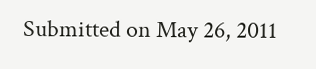Submitted on May 26, 2011